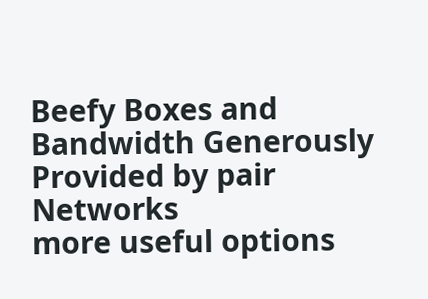Beefy Boxes and Bandwidth Generously Provided by pair Networks
more useful options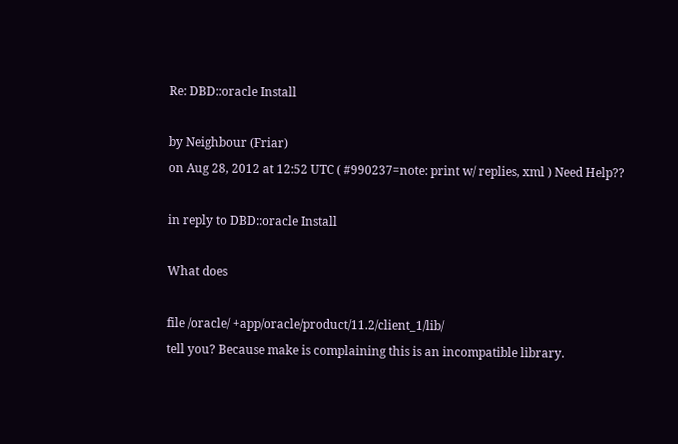Re: DBD::oracle Install

by Neighbour (Friar)
on Aug 28, 2012 at 12:52 UTC ( #990237=note: print w/ replies, xml ) Need Help??

in reply to DBD::oracle Install

What does

file /oracle/ +app/oracle/product/11.2/client_1/lib/
tell you? Because make is complaining this is an incompatible library.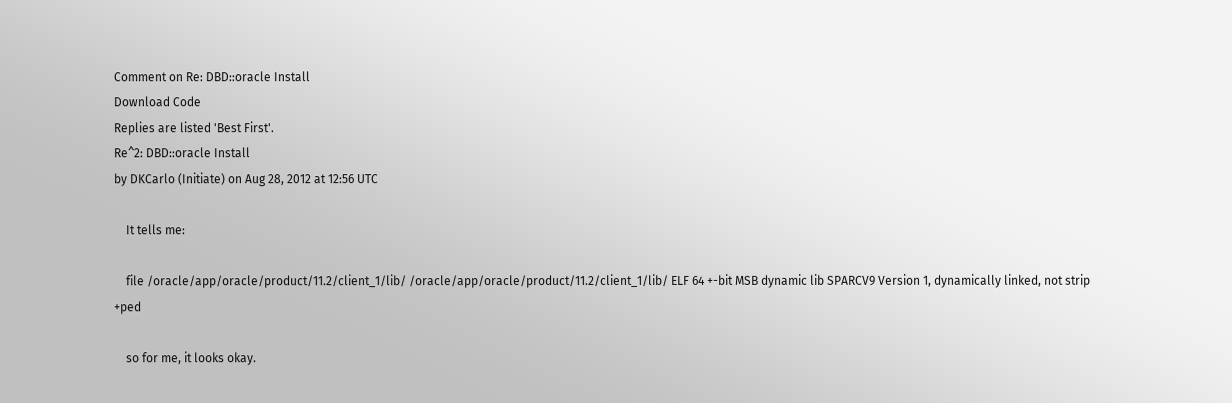Comment on Re: DBD::oracle Install
Download Code
Replies are listed 'Best First'.
Re^2: DBD::oracle Install
by DKCarlo (Initiate) on Aug 28, 2012 at 12:56 UTC

    It tells me:

    file /oracle/app/oracle/product/11.2/client_1/lib/ /oracle/app/oracle/product/11.2/client_1/lib/ ELF 64 +-bit MSB dynamic lib SPARCV9 Version 1, dynamically linked, not strip +ped

    so for me, it looks okay.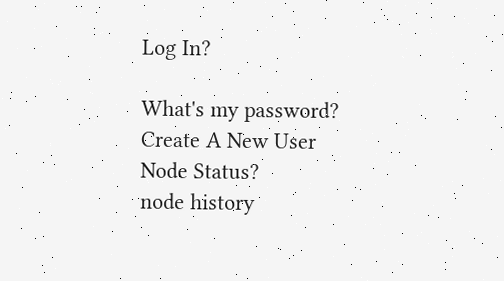Log In?

What's my password?
Create A New User
Node Status?
node history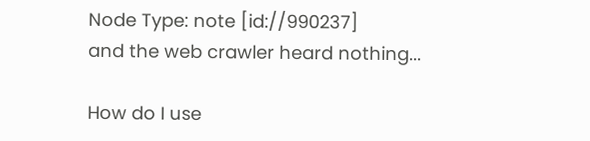Node Type: note [id://990237]
and the web crawler heard nothing...

How do I use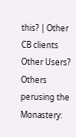this? | Other CB clients
Other Users?
Others perusing the Monastery: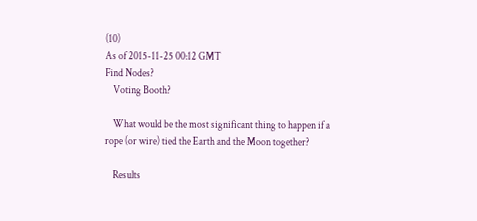(10)
As of 2015-11-25 00:12 GMT
Find Nodes?
    Voting Booth?

    What would be the most significant thing to happen if a rope (or wire) tied the Earth and the Moon together?

    Results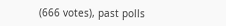(666 votes), past polls